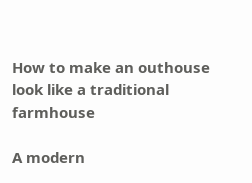How to make an outhouse look like a traditional farmhouse

A modern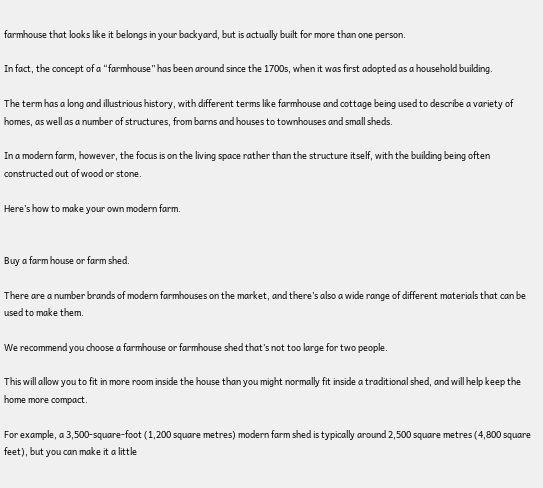farmhouse that looks like it belongs in your backyard, but is actually built for more than one person.

In fact, the concept of a “farmhouse” has been around since the 1700s, when it was first adopted as a household building.

The term has a long and illustrious history, with different terms like farmhouse and cottage being used to describe a variety of homes, as well as a number of structures, from barns and houses to townhouses and small sheds.

In a modern farm, however, the focus is on the living space rather than the structure itself, with the building being often constructed out of wood or stone.

Here’s how to make your own modern farm.


Buy a farm house or farm shed.

There are a number brands of modern farmhouses on the market, and there’s also a wide range of different materials that can be used to make them.

We recommend you choose a farmhouse or farmhouse shed that’s not too large for two people.

This will allow you to fit in more room inside the house than you might normally fit inside a traditional shed, and will help keep the home more compact.

For example, a 3,500-square-foot (1,200 square metres) modern farm shed is typically around 2,500 square metres (4,800 square feet), but you can make it a little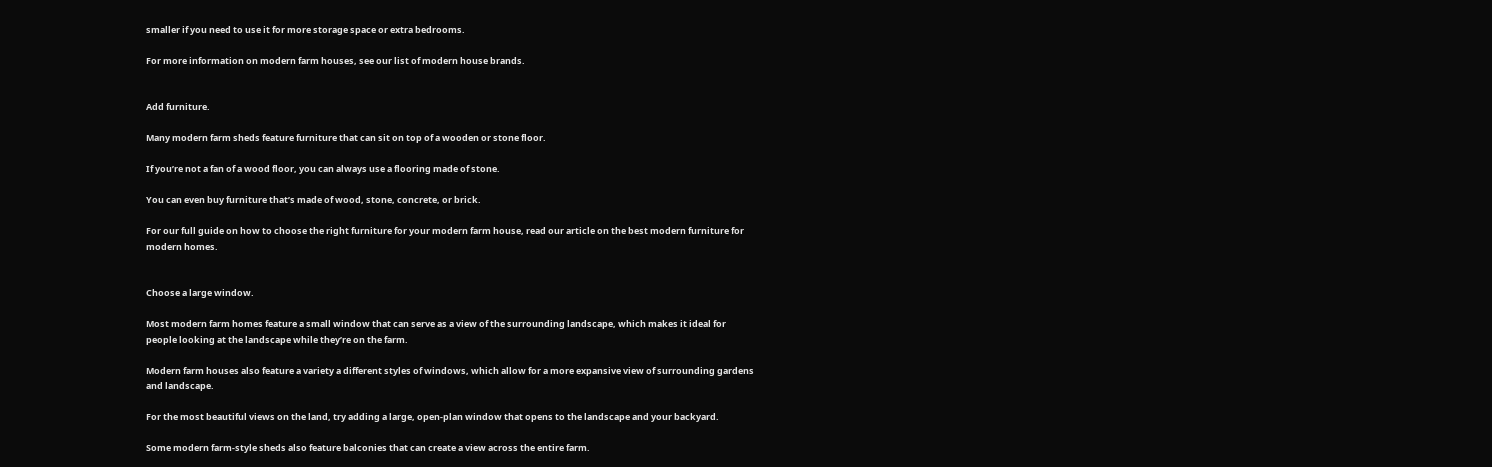smaller if you need to use it for more storage space or extra bedrooms.

For more information on modern farm houses, see our list of modern house brands.


Add furniture.

Many modern farm sheds feature furniture that can sit on top of a wooden or stone floor.

If you’re not a fan of a wood floor, you can always use a flooring made of stone.

You can even buy furniture that’s made of wood, stone, concrete, or brick.

For our full guide on how to choose the right furniture for your modern farm house, read our article on the best modern furniture for modern homes.


Choose a large window.

Most modern farm homes feature a small window that can serve as a view of the surrounding landscape, which makes it ideal for people looking at the landscape while they’re on the farm.

Modern farm houses also feature a variety a different styles of windows, which allow for a more expansive view of surrounding gardens and landscape.

For the most beautiful views on the land, try adding a large, open-plan window that opens to the landscape and your backyard.

Some modern farm-style sheds also feature balconies that can create a view across the entire farm.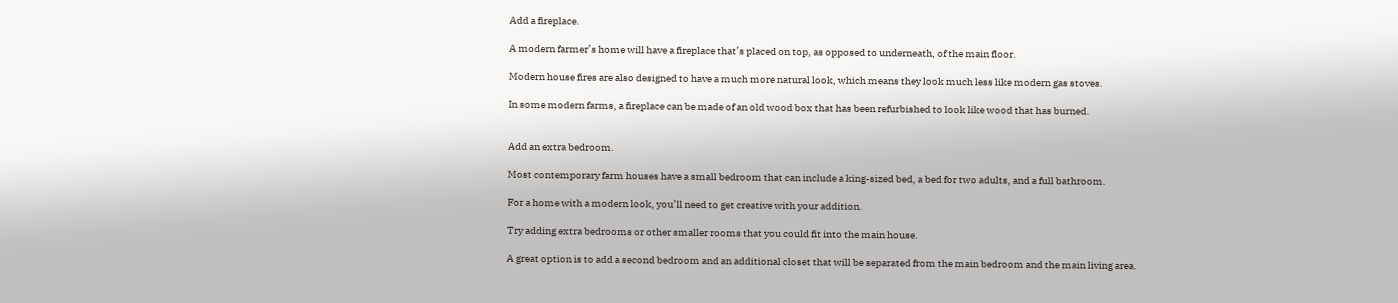Add a fireplace.

A modern farmer’s home will have a fireplace that’s placed on top, as opposed to underneath, of the main floor.

Modern house fires are also designed to have a much more natural look, which means they look much less like modern gas stoves.

In some modern farms, a fireplace can be made of an old wood box that has been refurbished to look like wood that has burned.


Add an extra bedroom.

Most contemporary farm houses have a small bedroom that can include a king-sized bed, a bed for two adults, and a full bathroom.

For a home with a modern look, you’ll need to get creative with your addition.

Try adding extra bedrooms or other smaller rooms that you could fit into the main house.

A great option is to add a second bedroom and an additional closet that will be separated from the main bedroom and the main living area.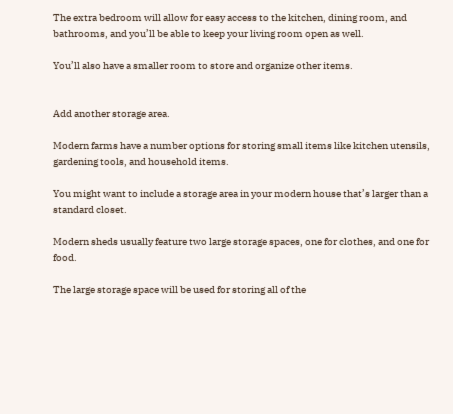The extra bedroom will allow for easy access to the kitchen, dining room, and bathrooms, and you’ll be able to keep your living room open as well.

You’ll also have a smaller room to store and organize other items.


Add another storage area.

Modern farms have a number options for storing small items like kitchen utensils, gardening tools, and household items.

You might want to include a storage area in your modern house that’s larger than a standard closet.

Modern sheds usually feature two large storage spaces, one for clothes, and one for food.

The large storage space will be used for storing all of the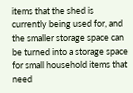items that the shed is currently being used for, and the smaller storage space can be turned into a storage space for small household items that need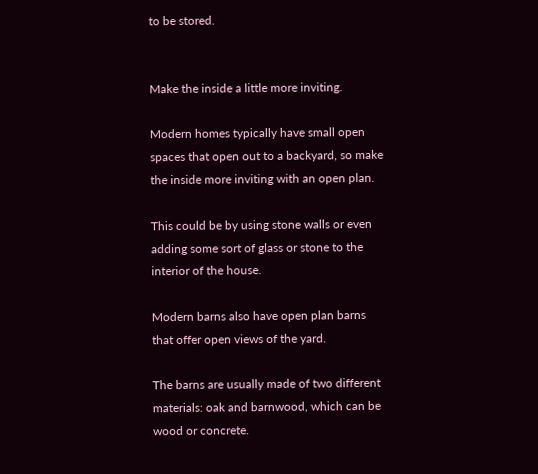to be stored.


Make the inside a little more inviting.

Modern homes typically have small open spaces that open out to a backyard, so make the inside more inviting with an open plan.

This could be by using stone walls or even adding some sort of glass or stone to the interior of the house.

Modern barns also have open plan barns that offer open views of the yard.

The barns are usually made of two different materials: oak and barnwood, which can be wood or concrete.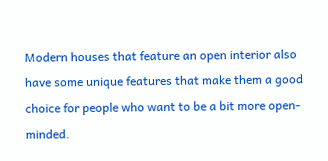Modern houses that feature an open interior also have some unique features that make them a good choice for people who want to be a bit more open-minded.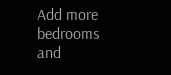Add more bedrooms and